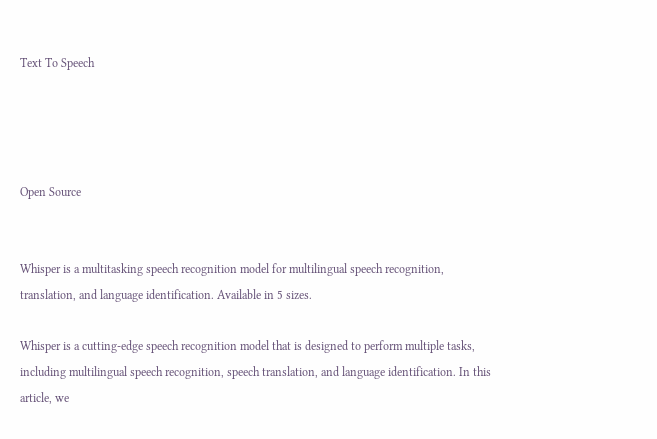Text To Speech




Open Source


Whisper is a multitasking speech recognition model for multilingual speech recognition, translation, and language identification. Available in 5 sizes.

Whisper is a cutting-edge speech recognition model that is designed to perform multiple tasks, including multilingual speech recognition, speech translation, and language identification. In this article, we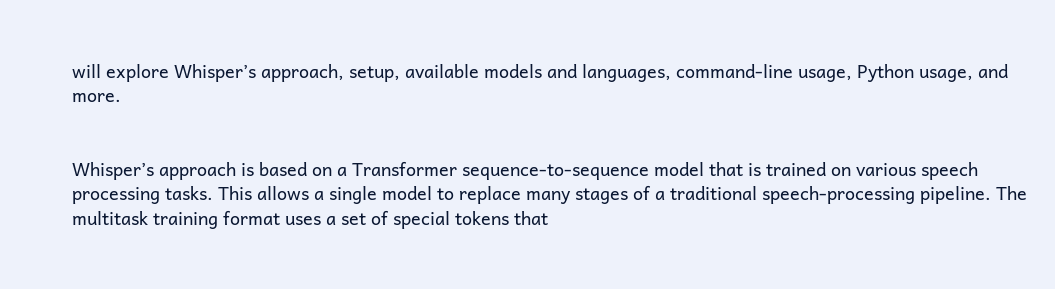will explore Whisper’s approach, setup, available models and languages, command-line usage, Python usage, and more.


Whisper’s approach is based on a Transformer sequence-to-sequence model that is trained on various speech processing tasks. This allows a single model to replace many stages of a traditional speech-processing pipeline. The multitask training format uses a set of special tokens that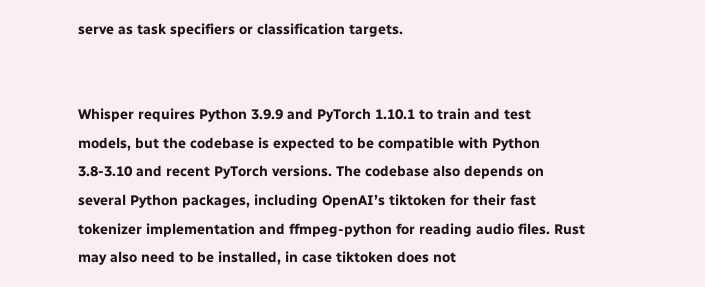serve as task specifiers or classification targets.


Whisper requires Python 3.9.9 and PyTorch 1.10.1 to train and test models, but the codebase is expected to be compatible with Python 3.8-3.10 and recent PyTorch versions. The codebase also depends on several Python packages, including OpenAI’s tiktoken for their fast tokenizer implementation and ffmpeg-python for reading audio files. Rust may also need to be installed, in case tiktoken does not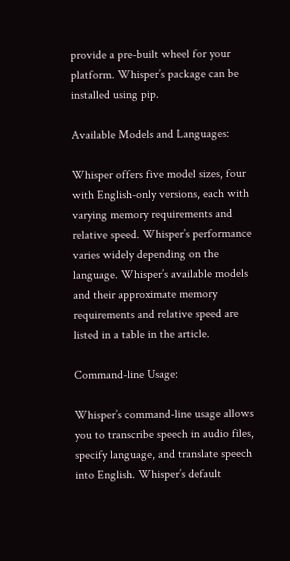provide a pre-built wheel for your platform. Whisper’s package can be installed using pip.

Available Models and Languages:

Whisper offers five model sizes, four with English-only versions, each with varying memory requirements and relative speed. Whisper’s performance varies widely depending on the language. Whisper’s available models and their approximate memory requirements and relative speed are listed in a table in the article.

Command-line Usage:

Whisper’s command-line usage allows you to transcribe speech in audio files, specify language, and translate speech into English. Whisper’s default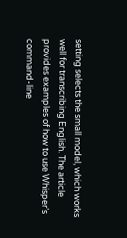setting selects the small model, which works well for transcribing English. The article provides examples of how to use Whisper’s command-line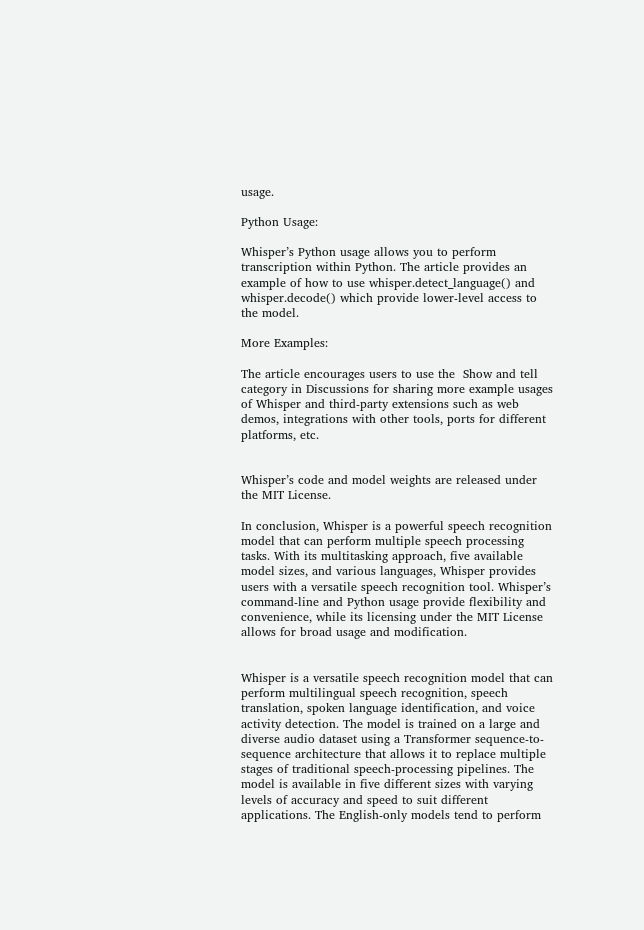usage.

Python Usage:

Whisper’s Python usage allows you to perform transcription within Python. The article provides an example of how to use whisper.detect_language() and whisper.decode() which provide lower-level access to the model.

More Examples:

The article encourages users to use the  Show and tell category in Discussions for sharing more example usages of Whisper and third-party extensions such as web demos, integrations with other tools, ports for different platforms, etc.


Whisper’s code and model weights are released under the MIT License.

In conclusion, Whisper is a powerful speech recognition model that can perform multiple speech processing tasks. With its multitasking approach, five available model sizes, and various languages, Whisper provides users with a versatile speech recognition tool. Whisper’s command-line and Python usage provide flexibility and convenience, while its licensing under the MIT License allows for broad usage and modification.


Whisper is a versatile speech recognition model that can perform multilingual speech recognition, speech translation, spoken language identification, and voice activity detection. The model is trained on a large and diverse audio dataset using a Transformer sequence-to-sequence architecture that allows it to replace multiple stages of traditional speech-processing pipelines. The model is available in five different sizes with varying levels of accuracy and speed to suit different applications. The English-only models tend to perform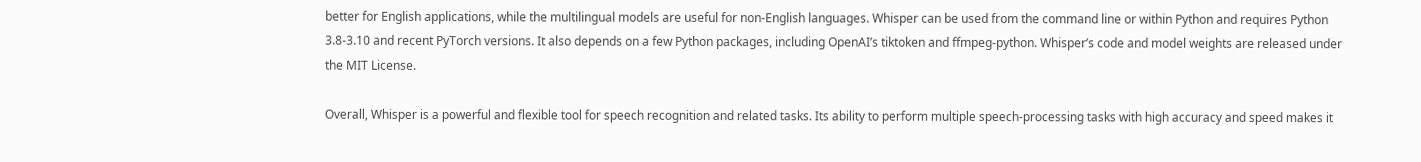better for English applications, while the multilingual models are useful for non-English languages. Whisper can be used from the command line or within Python and requires Python 3.8-3.10 and recent PyTorch versions. It also depends on a few Python packages, including OpenAI’s tiktoken and ffmpeg-python. Whisper’s code and model weights are released under the MIT License.

Overall, Whisper is a powerful and flexible tool for speech recognition and related tasks. Its ability to perform multiple speech-processing tasks with high accuracy and speed makes it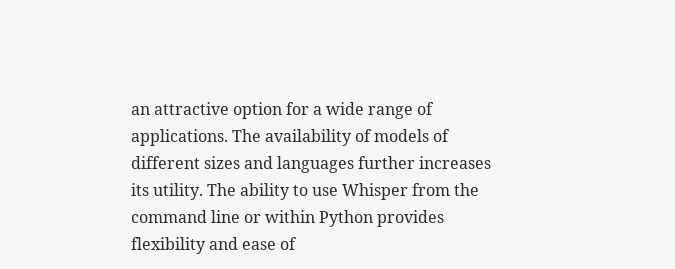an attractive option for a wide range of applications. The availability of models of different sizes and languages further increases its utility. The ability to use Whisper from the command line or within Python provides flexibility and ease of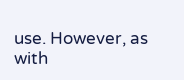use. However, as with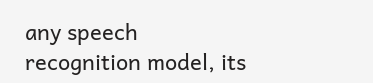any speech recognition model, its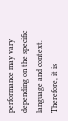performance may vary depending on the specific language and context. Therefore, it is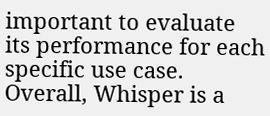important to evaluate its performance for each specific use case. Overall, Whisper is a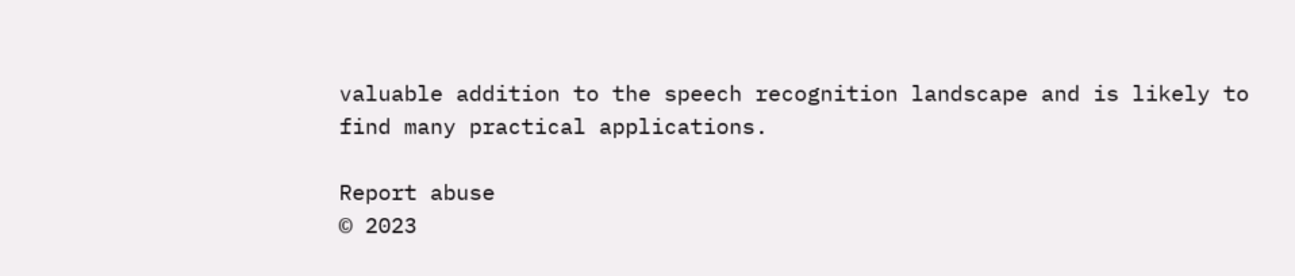valuable addition to the speech recognition landscape and is likely to find many practical applications.

Report abuse
© 2023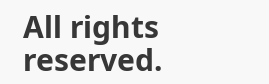All rights reserved.